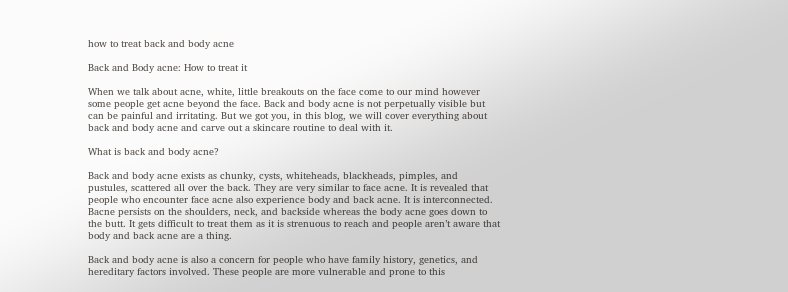how to treat back and body acne

Back and Body acne: How to treat it

When we talk about acne, white, little breakouts on the face come to our mind however some people get acne beyond the face. Back and body acne is not perpetually visible but can be painful and irritating. But we got you, in this blog, we will cover everything about back and body acne and carve out a skincare routine to deal with it.

What is back and body acne?

Back and body acne exists as chunky, cysts, whiteheads, blackheads, pimples, and pustules, scattered all over the back. They are very similar to face acne. It is revealed that people who encounter face acne also experience body and back acne. It is interconnected. Bacne persists on the shoulders, neck, and backside whereas the body acne goes down to the butt. It gets difficult to treat them as it is strenuous to reach and people aren’t aware that body and back acne are a thing.

Back and body acne is also a concern for people who have family history, genetics, and hereditary factors involved. These people are more vulnerable and prone to this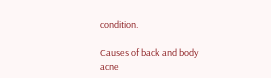condition.

Causes of back and body acne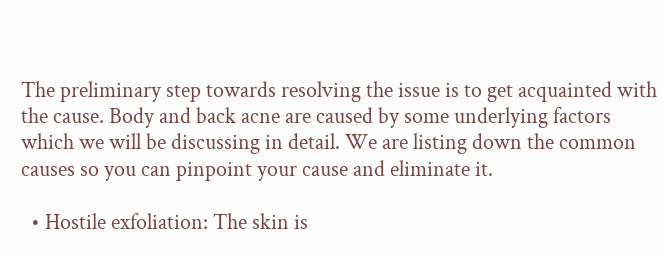The preliminary step towards resolving the issue is to get acquainted with the cause. Body and back acne are caused by some underlying factors which we will be discussing in detail. We are listing down the common causes so you can pinpoint your cause and eliminate it.

  • Hostile exfoliation: The skin is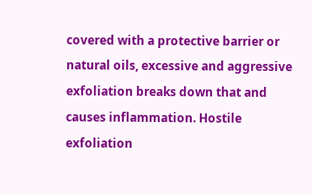covered with a protective barrier or natural oils, excessive and aggressive exfoliation breaks down that and causes inflammation. Hostile exfoliation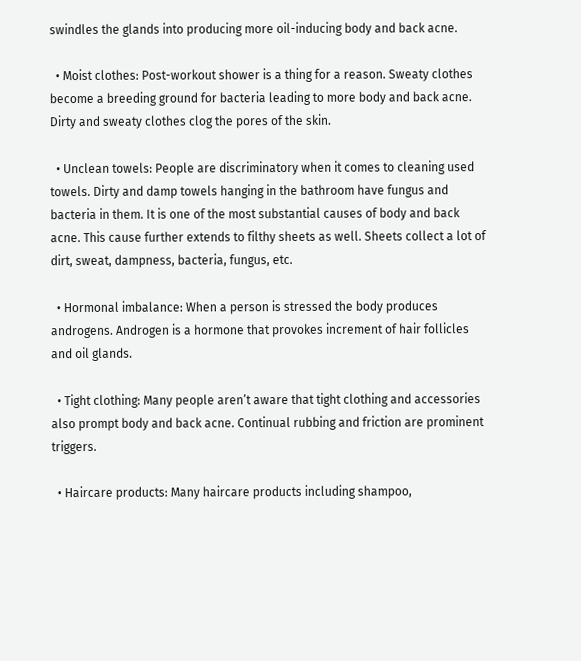swindles the glands into producing more oil-inducing body and back acne.

  • Moist clothes: Post-workout shower is a thing for a reason. Sweaty clothes become a breeding ground for bacteria leading to more body and back acne. Dirty and sweaty clothes clog the pores of the skin.

  • Unclean towels: People are discriminatory when it comes to cleaning used towels. Dirty and damp towels hanging in the bathroom have fungus and bacteria in them. It is one of the most substantial causes of body and back acne. This cause further extends to filthy sheets as well. Sheets collect a lot of dirt, sweat, dampness, bacteria, fungus, etc.

  • Hormonal imbalance: When a person is stressed the body produces androgens. Androgen is a hormone that provokes increment of hair follicles and oil glands.

  • Tight clothing: Many people aren’t aware that tight clothing and accessories also prompt body and back acne. Continual rubbing and friction are prominent triggers.

  • Haircare products: Many haircare products including shampoo,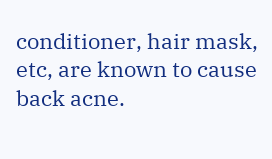conditioner, hair mask, etc, are known to cause back acne.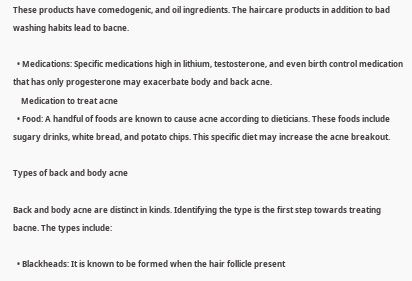These products have comedogenic, and oil ingredients. The haircare products in addition to bad washing habits lead to bacne.

  • Medications: Specific medications high in lithium, testosterone, and even birth control medication that has only progesterone may exacerbate body and back acne.
    Medication to treat acne
  • Food: A handful of foods are known to cause acne according to dieticians. These foods include sugary drinks, white bread, and potato chips. This specific diet may increase the acne breakout.

Types of back and body acne

Back and body acne are distinct in kinds. Identifying the type is the first step towards treating bacne. The types include:

  • Blackheads: It is known to be formed when the hair follicle present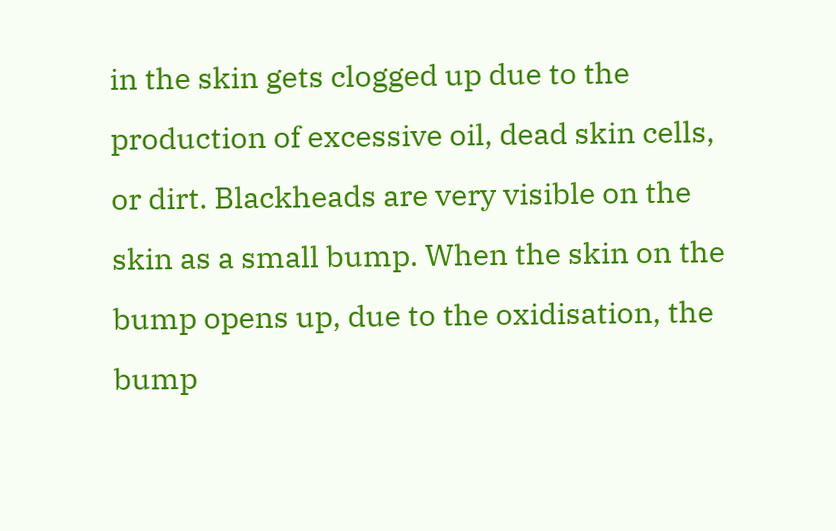in the skin gets clogged up due to the production of excessive oil, dead skin cells, or dirt. Blackheads are very visible on the skin as a small bump. When the skin on the bump opens up, due to the oxidisation, the bump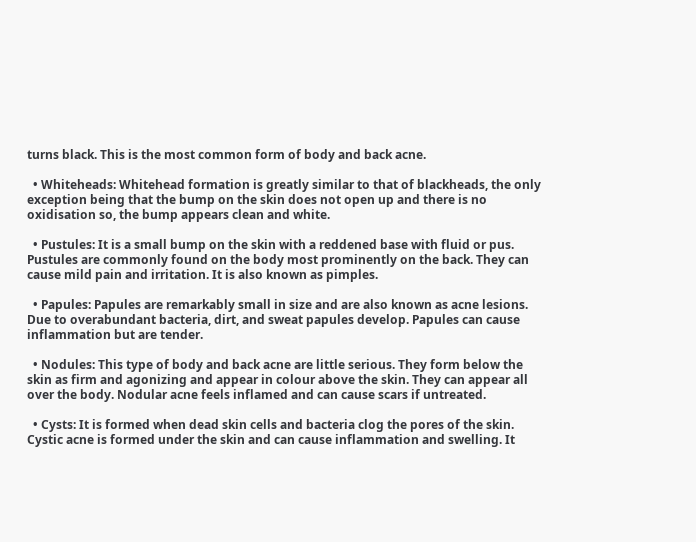turns black. This is the most common form of body and back acne.

  • Whiteheads: Whitehead formation is greatly similar to that of blackheads, the only exception being that the bump on the skin does not open up and there is no oxidisation so, the bump appears clean and white.

  • Pustules: It is a small bump on the skin with a reddened base with fluid or pus. Pustules are commonly found on the body most prominently on the back. They can cause mild pain and irritation. It is also known as pimples.

  • Papules: Papules are remarkably small in size and are also known as acne lesions. Due to overabundant bacteria, dirt, and sweat papules develop. Papules can cause inflammation but are tender.

  • Nodules: This type of body and back acne are little serious. They form below the skin as firm and agonizing and appear in colour above the skin. They can appear all over the body. Nodular acne feels inflamed and can cause scars if untreated.

  • Cysts: It is formed when dead skin cells and bacteria clog the pores of the skin. Cystic acne is formed under the skin and can cause inflammation and swelling. It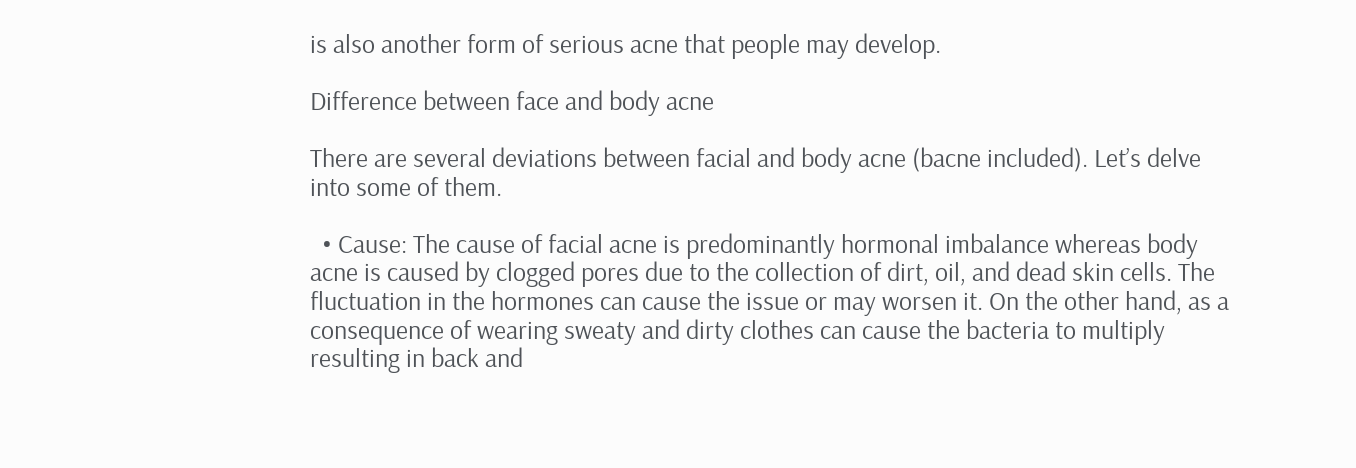is also another form of serious acne that people may develop.

Difference between face and body acne

There are several deviations between facial and body acne (bacne included). Let’s delve into some of them.

  • Cause: The cause of facial acne is predominantly hormonal imbalance whereas body acne is caused by clogged pores due to the collection of dirt, oil, and dead skin cells. The fluctuation in the hormones can cause the issue or may worsen it. On the other hand, as a consequence of wearing sweaty and dirty clothes can cause the bacteria to multiply resulting in back and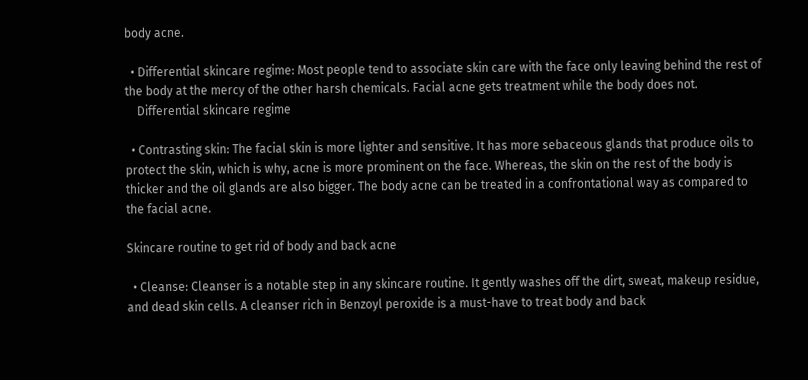body acne.

  • Differential skincare regime: Most people tend to associate skin care with the face only leaving behind the rest of the body at the mercy of the other harsh chemicals. Facial acne gets treatment while the body does not.
    Differential skincare regime

  • Contrasting skin: The facial skin is more lighter and sensitive. It has more sebaceous glands that produce oils to protect the skin, which is why, acne is more prominent on the face. Whereas, the skin on the rest of the body is thicker and the oil glands are also bigger. The body acne can be treated in a confrontational way as compared to the facial acne.

Skincare routine to get rid of body and back acne

  • Cleanse: Cleanser is a notable step in any skincare routine. It gently washes off the dirt, sweat, makeup residue, and dead skin cells. A cleanser rich in Benzoyl peroxide is a must-have to treat body and back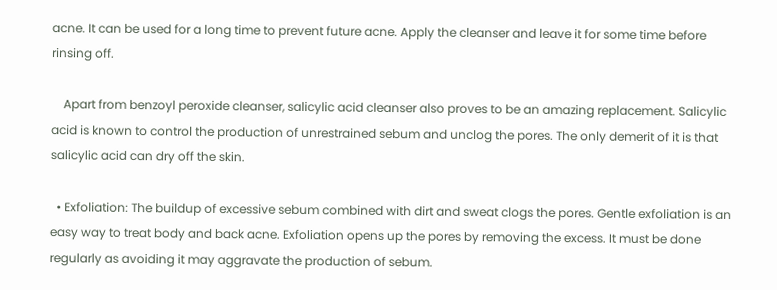acne. It can be used for a long time to prevent future acne. Apply the cleanser and leave it for some time before rinsing off.

    Apart from benzoyl peroxide cleanser, salicylic acid cleanser also proves to be an amazing replacement. Salicylic acid is known to control the production of unrestrained sebum and unclog the pores. The only demerit of it is that salicylic acid can dry off the skin.

  • Exfoliation: The buildup of excessive sebum combined with dirt and sweat clogs the pores. Gentle exfoliation is an easy way to treat body and back acne. Exfoliation opens up the pores by removing the excess. It must be done regularly as avoiding it may aggravate the production of sebum.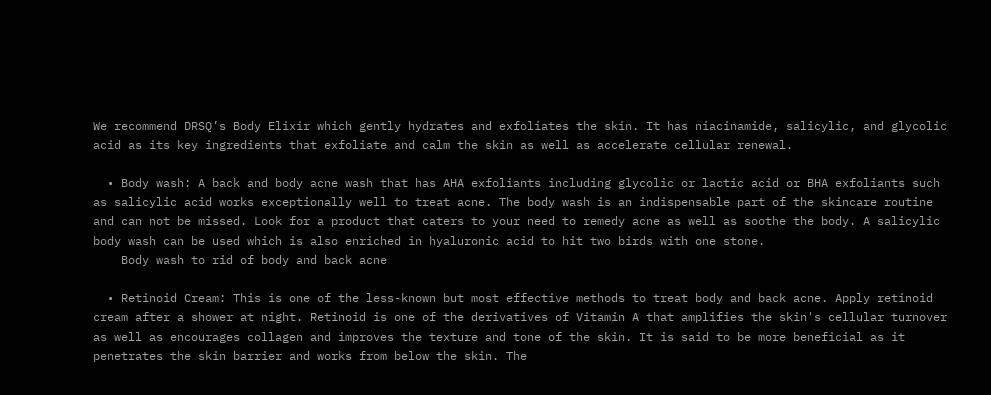We recommend DRSQ’s Body Elixir which gently hydrates and exfoliates the skin. It has niacinamide, salicylic, and glycolic acid as its key ingredients that exfoliate and calm the skin as well as accelerate cellular renewal.

  • Body wash: A back and body acne wash that has AHA exfoliants including glycolic or lactic acid or BHA exfoliants such as salicylic acid works exceptionally well to treat acne. The body wash is an indispensable part of the skincare routine and can not be missed. Look for a product that caters to your need to remedy acne as well as soothe the body. A salicylic body wash can be used which is also enriched in hyaluronic acid to hit two birds with one stone.
    Body wash to rid of body and back acne

  • Retinoid Cream: This is one of the less-known but most effective methods to treat body and back acne. Apply retinoid cream after a shower at night. Retinoid is one of the derivatives of Vitamin A that amplifies the skin's cellular turnover as well as encourages collagen and improves the texture and tone of the skin. It is said to be more beneficial as it penetrates the skin barrier and works from below the skin. The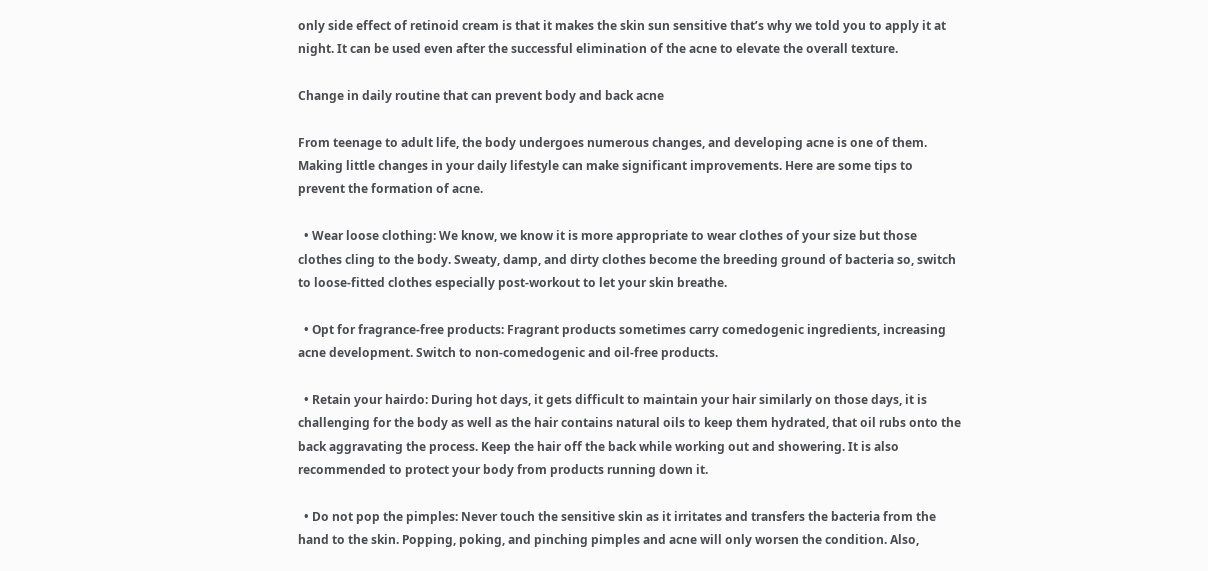only side effect of retinoid cream is that it makes the skin sun sensitive that’s why we told you to apply it at night. It can be used even after the successful elimination of the acne to elevate the overall texture.

Change in daily routine that can prevent body and back acne

From teenage to adult life, the body undergoes numerous changes, and developing acne is one of them. Making little changes in your daily lifestyle can make significant improvements. Here are some tips to prevent the formation of acne.

  • Wear loose clothing: We know, we know it is more appropriate to wear clothes of your size but those clothes cling to the body. Sweaty, damp, and dirty clothes become the breeding ground of bacteria so, switch to loose-fitted clothes especially post-workout to let your skin breathe.

  • Opt for fragrance-free products: Fragrant products sometimes carry comedogenic ingredients, increasing acne development. Switch to non-comedogenic and oil-free products.

  • Retain your hairdo: During hot days, it gets difficult to maintain your hair similarly on those days, it is challenging for the body as well as the hair contains natural oils to keep them hydrated, that oil rubs onto the back aggravating the process. Keep the hair off the back while working out and showering. It is also recommended to protect your body from products running down it.

  • Do not pop the pimples: Never touch the sensitive skin as it irritates and transfers the bacteria from the hand to the skin. Popping, poking, and pinching pimples and acne will only worsen the condition. Also,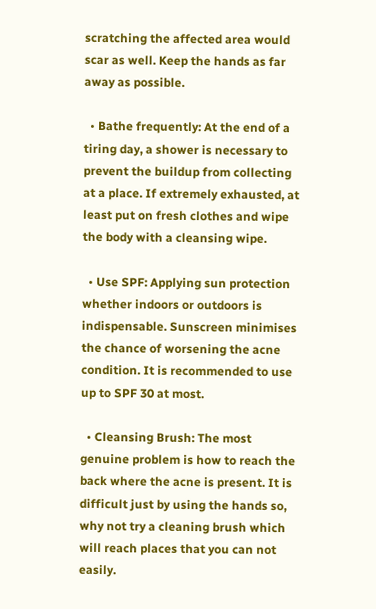scratching the affected area would scar as well. Keep the hands as far away as possible.

  • Bathe frequently: At the end of a tiring day, a shower is necessary to prevent the buildup from collecting at a place. If extremely exhausted, at least put on fresh clothes and wipe the body with a cleansing wipe.

  • Use SPF: Applying sun protection whether indoors or outdoors is indispensable. Sunscreen minimises the chance of worsening the acne condition. It is recommended to use up to SPF 30 at most.

  • Cleansing Brush: The most genuine problem is how to reach the back where the acne is present. It is difficult just by using the hands so, why not try a cleaning brush which will reach places that you can not easily.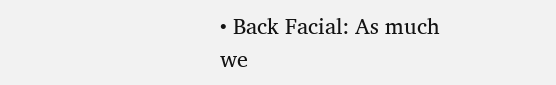• Back Facial: As much we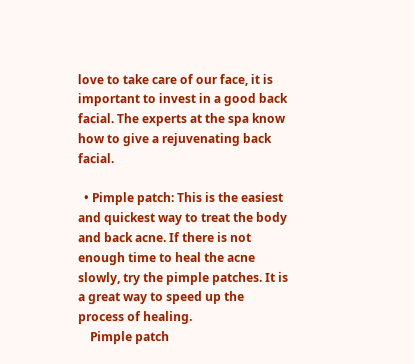love to take care of our face, it is important to invest in a good back facial. The experts at the spa know how to give a rejuvenating back facial.

  • Pimple patch: This is the easiest and quickest way to treat the body and back acne. If there is not enough time to heal the acne slowly, try the pimple patches. It is a great way to speed up the process of healing.
    Pimple patch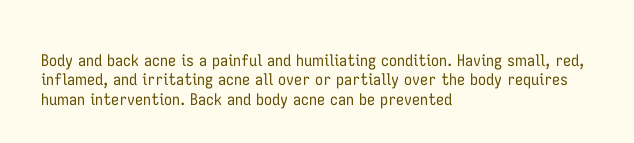Body and back acne is a painful and humiliating condition. Having small, red, inflamed, and irritating acne all over or partially over the body requires human intervention. Back and body acne can be prevented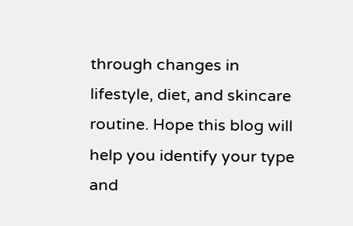through changes in lifestyle, diet, and skincare routine. Hope this blog will help you identify your type and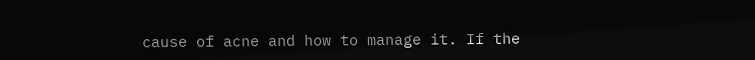cause of acne and how to manage it. If the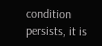condition persists, it is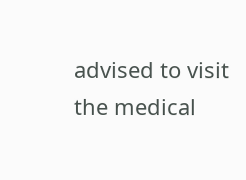advised to visit the medical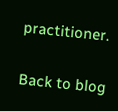practitioner.

Back to blog